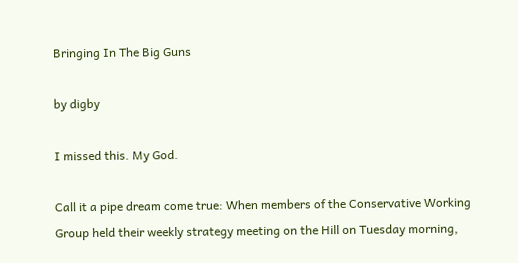Bringing In The Big Guns

by digby

I missed this. My God.

Call it a pipe dream come true: When members of the Conservative Working Group held their weekly strategy meeting on the Hill on Tuesday morning,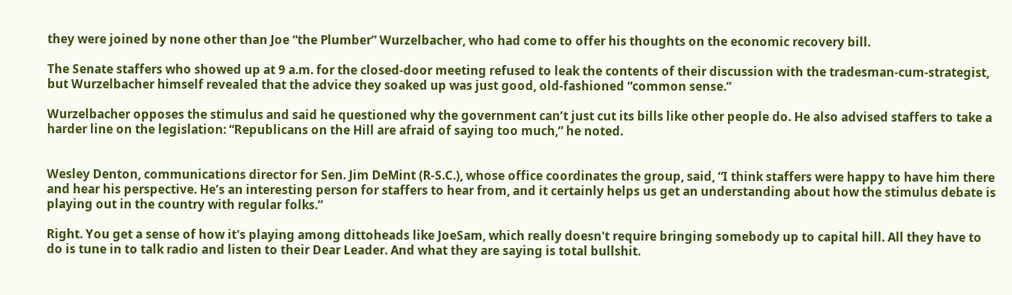they were joined by none other than Joe “the Plumber” Wurzelbacher, who had come to offer his thoughts on the economic recovery bill.

The Senate staffers who showed up at 9 a.m. for the closed-door meeting refused to leak the contents of their discussion with the tradesman-cum-strategist, but Wurzelbacher himself revealed that the advice they soaked up was just good, old-fashioned “common sense.”

Wurzelbacher opposes the stimulus and said he questioned why the government can’t just cut its bills like other people do. He also advised staffers to take a harder line on the legislation: “Republicans on the Hill are afraid of saying too much,” he noted.


Wesley Denton, communications director for Sen. Jim DeMint (R-S.C.), whose office coordinates the group, said, “I think staffers were happy to have him there and hear his perspective. He’s an interesting person for staffers to hear from, and it certainly helps us get an understanding about how the stimulus debate is playing out in the country with regular folks.”

Right. You get a sense of how it's playing among dittoheads like JoeSam, which really doesn't require bringing somebody up to capital hill. All they have to do is tune in to talk radio and listen to their Dear Leader. And what they are saying is total bullshit.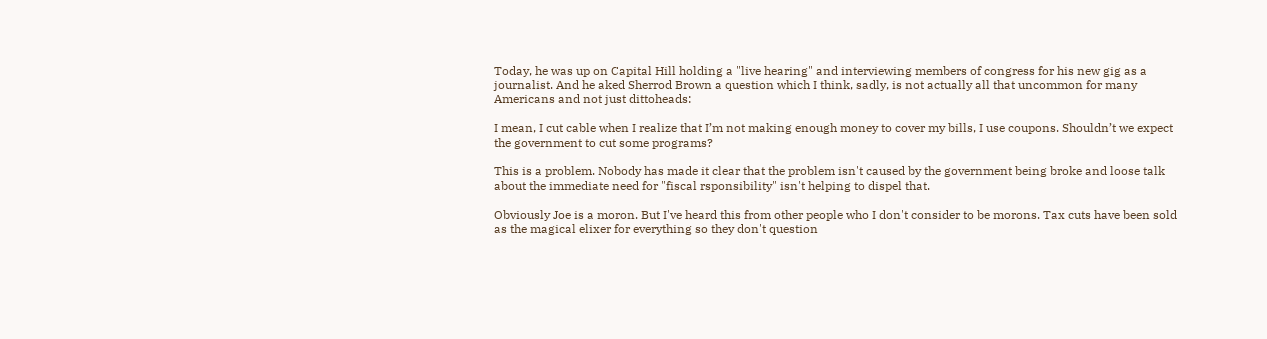Today, he was up on Capital Hill holding a "live hearing" and interviewing members of congress for his new gig as a journalist. And he aked Sherrod Brown a question which I think, sadly, is not actually all that uncommon for many Americans and not just dittoheads:

I mean, I cut cable when I realize that I’m not making enough money to cover my bills, I use coupons. Shouldn’t we expect the government to cut some programs?

This is a problem. Nobody has made it clear that the problem isn't caused by the government being broke and loose talk about the immediate need for "fiscal rsponsibility" isn't helping to dispel that.

Obviously Joe is a moron. But I've heard this from other people who I don't consider to be morons. Tax cuts have been sold as the magical elixer for everything so they don't question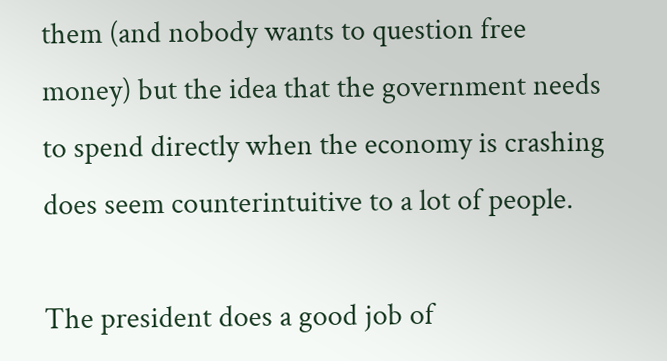them (and nobody wants to question free money) but the idea that the government needs to spend directly when the economy is crashing does seem counterintuitive to a lot of people.

The president does a good job of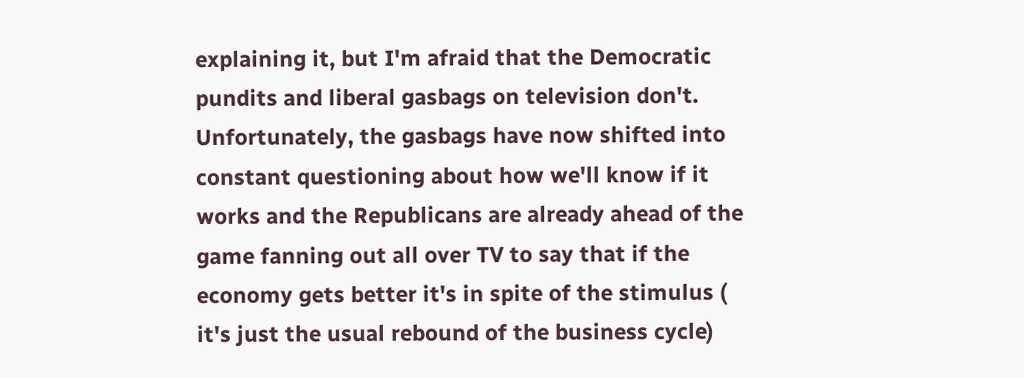explaining it, but I'm afraid that the Democratic pundits and liberal gasbags on television don't. Unfortunately, the gasbags have now shifted into constant questioning about how we'll know if it works and the Republicans are already ahead of the game fanning out all over TV to say that if the economy gets better it's in spite of the stimulus ( it's just the usual rebound of the business cycle)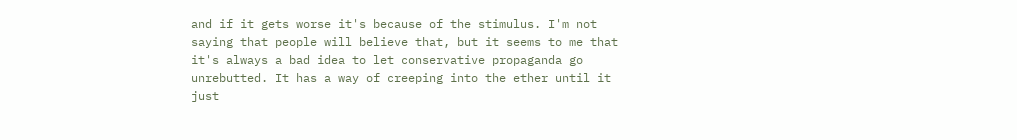and if it gets worse it's because of the stimulus. I'm not saying that people will believe that, but it seems to me that it's always a bad idea to let conservative propaganda go unrebutted. It has a way of creeping into the ether until it just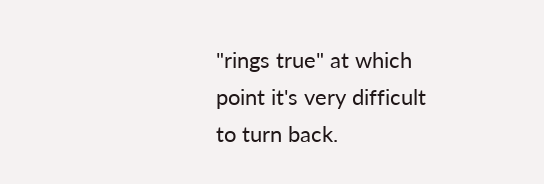"rings true" at which point it's very difficult to turn back.